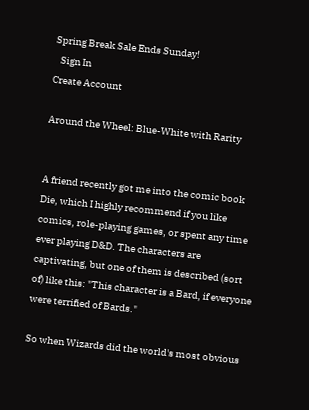Spring Break Sale Ends Sunday!
   Sign In
Create Account

Around the Wheel: Blue-White with Rarity


A friend recently got me into the comic book Die, which I highly recommend if you like comics, role-playing games, or spent any time ever playing D&D. The characters are captivating, but one of them is described (sort of) like this: "This character is a Bard, if everyone were terrified of Bards."

So when Wizards did the world's most obvious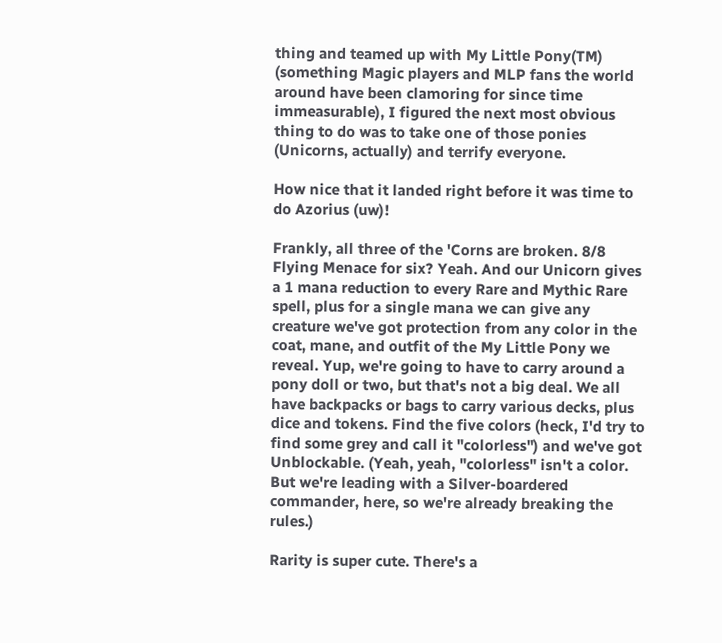thing and teamed up with My Little Pony(TM) (something Magic players and MLP fans the world around have been clamoring for since time immeasurable), I figured the next most obvious thing to do was to take one of those ponies (Unicorns, actually) and terrify everyone.

How nice that it landed right before it was time to do Azorius (uw)!

Frankly, all three of the 'Corns are broken. 8/8 Flying Menace for six? Yeah. And our Unicorn gives a 1 mana reduction to every Rare and Mythic Rare spell, plus for a single mana we can give any creature we've got protection from any color in the coat, mane, and outfit of the My Little Pony we reveal. Yup, we're going to have to carry around a pony doll or two, but that's not a big deal. We all have backpacks or bags to carry various decks, plus dice and tokens. Find the five colors (heck, I'd try to find some grey and call it "colorless") and we've got Unblockable. (Yeah, yeah, "colorless" isn't a color. But we're leading with a Silver-boardered commander, here, so we're already breaking the rules.)

Rarity is super cute. There's a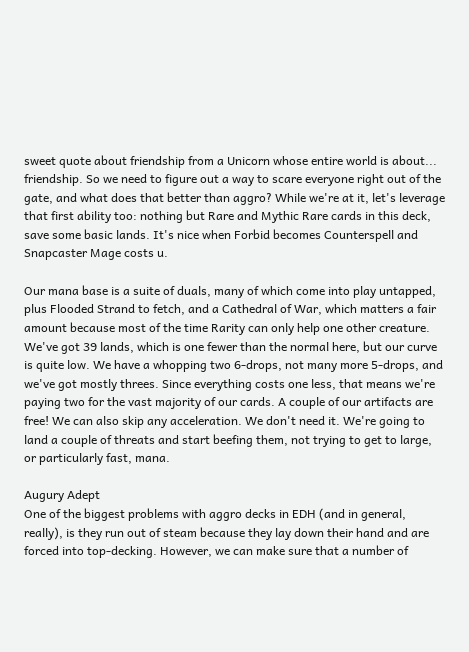sweet quote about friendship from a Unicorn whose entire world is about... friendship. So we need to figure out a way to scare everyone right out of the gate, and what does that better than aggro? While we're at it, let's leverage that first ability too: nothing but Rare and Mythic Rare cards in this deck, save some basic lands. It's nice when Forbid becomes Counterspell and Snapcaster Mage costs u.

Our mana base is a suite of duals, many of which come into play untapped, plus Flooded Strand to fetch, and a Cathedral of War, which matters a fair amount because most of the time Rarity can only help one other creature. We've got 39 lands, which is one fewer than the normal here, but our curve is quite low. We have a whopping two 6-drops, not many more 5-drops, and we've got mostly threes. Since everything costs one less, that means we're paying two for the vast majority of our cards. A couple of our artifacts are free! We can also skip any acceleration. We don't need it. We're going to land a couple of threats and start beefing them, not trying to get to large, or particularly fast, mana.

Augury Adept
One of the biggest problems with aggro decks in EDH (and in general, really), is they run out of steam because they lay down their hand and are forced into top-decking. However, we can make sure that a number of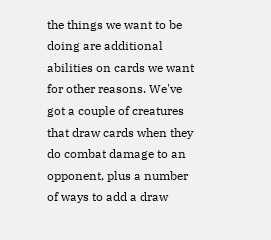the things we want to be doing are additional abilities on cards we want for other reasons. We've got a couple of creatures that draw cards when they do combat damage to an opponent, plus a number of ways to add a draw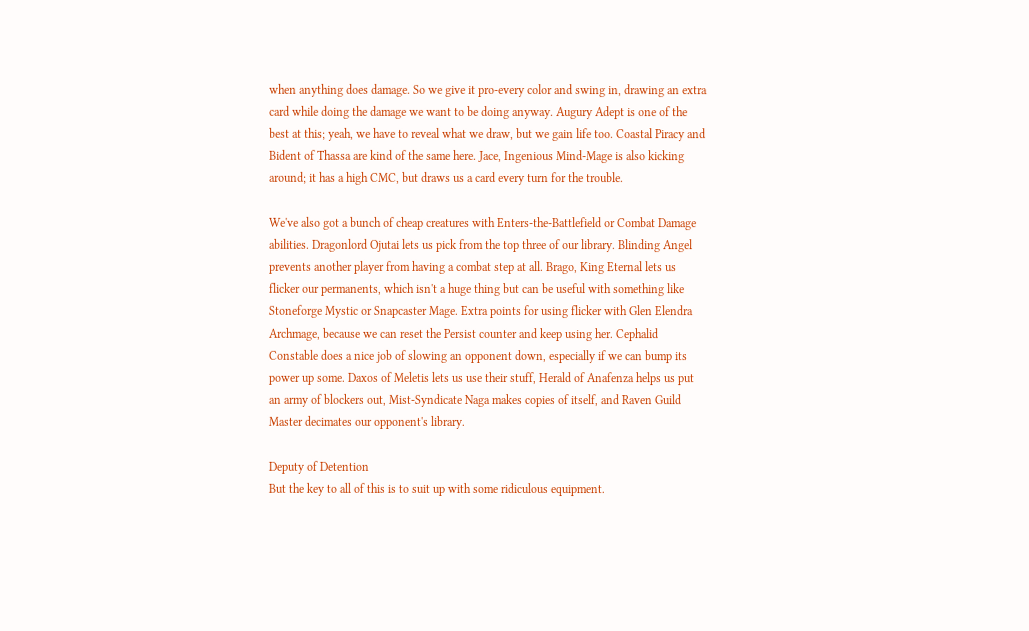when anything does damage. So we give it pro-every color and swing in, drawing an extra card while doing the damage we want to be doing anyway. Augury Adept is one of the best at this; yeah, we have to reveal what we draw, but we gain life too. Coastal Piracy and Bident of Thassa are kind of the same here. Jace, Ingenious Mind-Mage is also kicking around; it has a high CMC, but draws us a card every turn for the trouble.

We've also got a bunch of cheap creatures with Enters-the-Battlefield or Combat Damage abilities. Dragonlord Ojutai lets us pick from the top three of our library. Blinding Angel prevents another player from having a combat step at all. Brago, King Eternal lets us flicker our permanents, which isn't a huge thing but can be useful with something like Stoneforge Mystic or Snapcaster Mage. Extra points for using flicker with Glen Elendra Archmage, because we can reset the Persist counter and keep using her. Cephalid Constable does a nice job of slowing an opponent down, especially if we can bump its power up some. Daxos of Meletis lets us use their stuff, Herald of Anafenza helps us put an army of blockers out, Mist-Syndicate Naga makes copies of itself, and Raven Guild Master decimates our opponent's library.

Deputy of Detention
But the key to all of this is to suit up with some ridiculous equipment.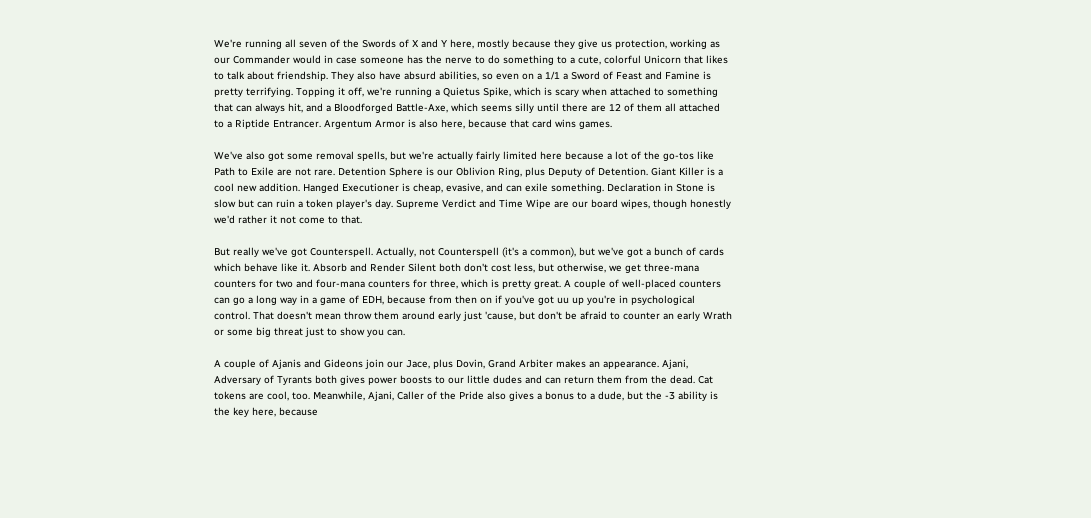We're running all seven of the Swords of X and Y here, mostly because they give us protection, working as our Commander would in case someone has the nerve to do something to a cute, colorful Unicorn that likes to talk about friendship. They also have absurd abilities, so even on a 1/1 a Sword of Feast and Famine is pretty terrifying. Topping it off, we're running a Quietus Spike, which is scary when attached to something that can always hit, and a Bloodforged Battle-Axe, which seems silly until there are 12 of them all attached to a Riptide Entrancer. Argentum Armor is also here, because that card wins games.

We've also got some removal spells, but we're actually fairly limited here because a lot of the go-tos like Path to Exile are not rare. Detention Sphere is our Oblivion Ring, plus Deputy of Detention. Giant Killer is a cool new addition. Hanged Executioner is cheap, evasive, and can exile something. Declaration in Stone is slow but can ruin a token player's day. Supreme Verdict and Time Wipe are our board wipes, though honestly we'd rather it not come to that.

But really we've got Counterspell. Actually, not Counterspell (it's a common), but we've got a bunch of cards which behave like it. Absorb and Render Silent both don't cost less, but otherwise, we get three-mana counters for two and four-mana counters for three, which is pretty great. A couple of well-placed counters can go a long way in a game of EDH, because from then on if you've got uu up you're in psychological control. That doesn't mean throw them around early just 'cause, but don't be afraid to counter an early Wrath or some big threat just to show you can.

A couple of Ajanis and Gideons join our Jace, plus Dovin, Grand Arbiter makes an appearance. Ajani, Adversary of Tyrants both gives power boosts to our little dudes and can return them from the dead. Cat tokens are cool, too. Meanwhile, Ajani, Caller of the Pride also gives a bonus to a dude, but the -3 ability is the key here, because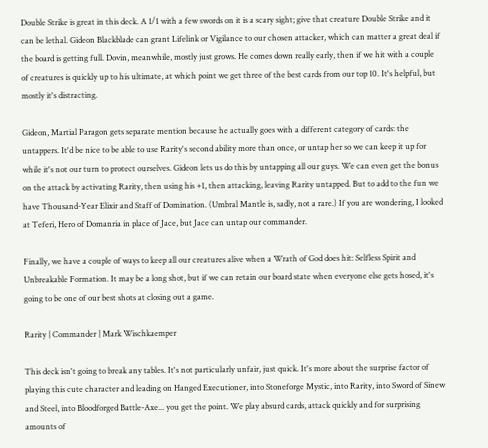Double Strike is great in this deck. A 1/1 with a few swords on it is a scary sight; give that creature Double Strike and it can be lethal. Gideon Blackblade can grant Lifelink or Vigilance to our chosen attacker, which can matter a great deal if the board is getting full. Dovin, meanwhile, mostly just grows. He comes down really early, then if we hit with a couple of creatures is quickly up to his ultimate, at which point we get three of the best cards from our top 10. It's helpful, but mostly it's distracting.

Gideon, Martial Paragon gets separate mention because he actually goes with a different category of cards: the untappers. It'd be nice to be able to use Rarity's second ability more than once, or untap her so we can keep it up for while it's not our turn to protect ourselves. Gideon lets us do this by untapping all our guys. We can even get the bonus on the attack by activating Rarity, then using his +1, then attacking, leaving Rarity untapped. But to add to the fun we have Thousand-Year Elixir and Staff of Domination. (Umbral Mantle is, sadly, not a rare.) If you are wondering, I looked at Teferi, Hero of Domanria in place of Jace, but Jace can untap our commander.

Finally, we have a couple of ways to keep all our creatures alive when a Wrath of God does hit: Selfless Spirit and Unbreakable Formation. It may be a long shot, but if we can retain our board state when everyone else gets hosed, it's going to be one of our best shots at closing out a game.

Rarity | Commander | Mark Wischkaemper

This deck isn't going to break any tables. It's not particularly unfair, just quick. It's more about the surprise factor of playing this cute character and leading on Hanged Executioner, into Stoneforge Mystic, into Rarity, into Sword of Sinew and Steel, into Bloodforged Battle-Axe... you get the point. We play absurd cards, attack quickly and for surprising amounts of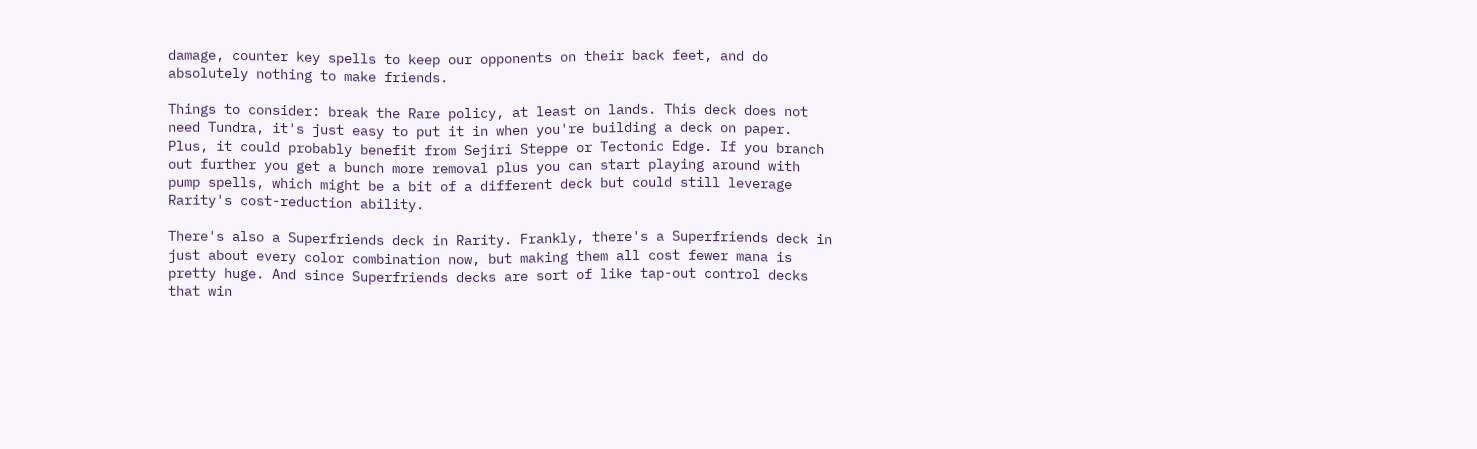damage, counter key spells to keep our opponents on their back feet, and do absolutely nothing to make friends.

Things to consider: break the Rare policy, at least on lands. This deck does not need Tundra, it's just easy to put it in when you're building a deck on paper. Plus, it could probably benefit from Sejiri Steppe or Tectonic Edge. If you branch out further you get a bunch more removal plus you can start playing around with pump spells, which might be a bit of a different deck but could still leverage Rarity's cost-reduction ability.

There's also a Superfriends deck in Rarity. Frankly, there's a Superfriends deck in just about every color combination now, but making them all cost fewer mana is pretty huge. And since Superfriends decks are sort of like tap-out control decks that win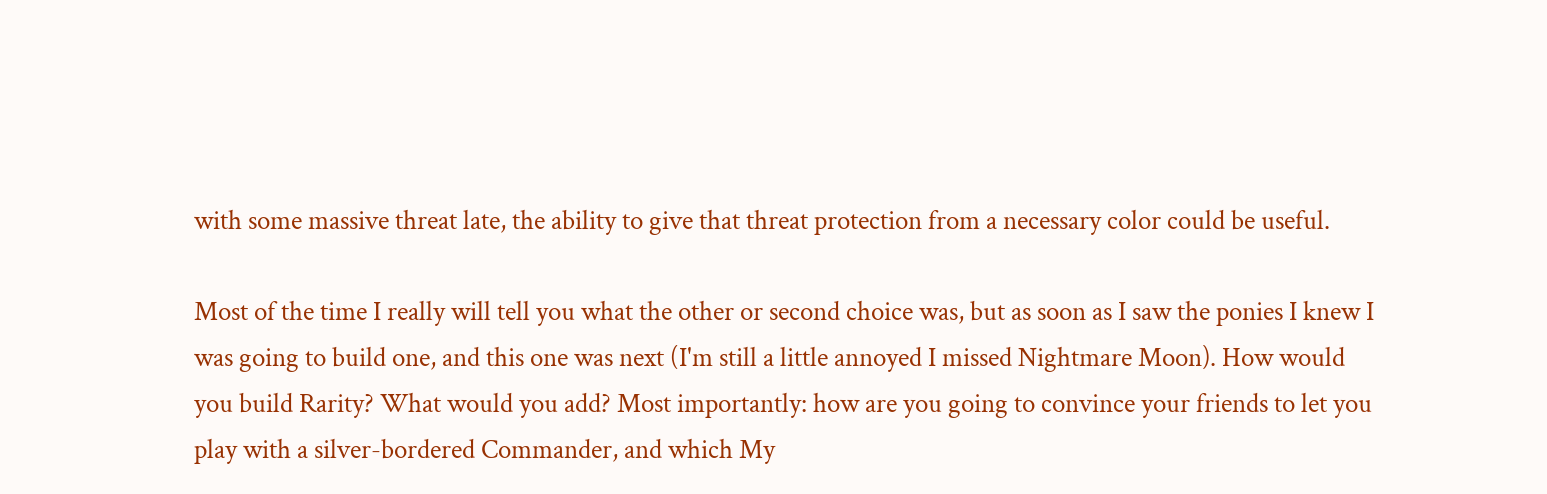with some massive threat late, the ability to give that threat protection from a necessary color could be useful.

Most of the time I really will tell you what the other or second choice was, but as soon as I saw the ponies I knew I was going to build one, and this one was next (I'm still a little annoyed I missed Nightmare Moon). How would you build Rarity? What would you add? Most importantly: how are you going to convince your friends to let you play with a silver-bordered Commander, and which My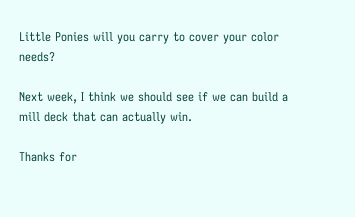Little Ponies will you carry to cover your color needs?

Next week, I think we should see if we can build a mill deck that can actually win.

Thanks for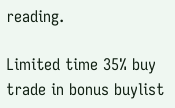reading.

Limited time 35% buy trade in bonus buylist